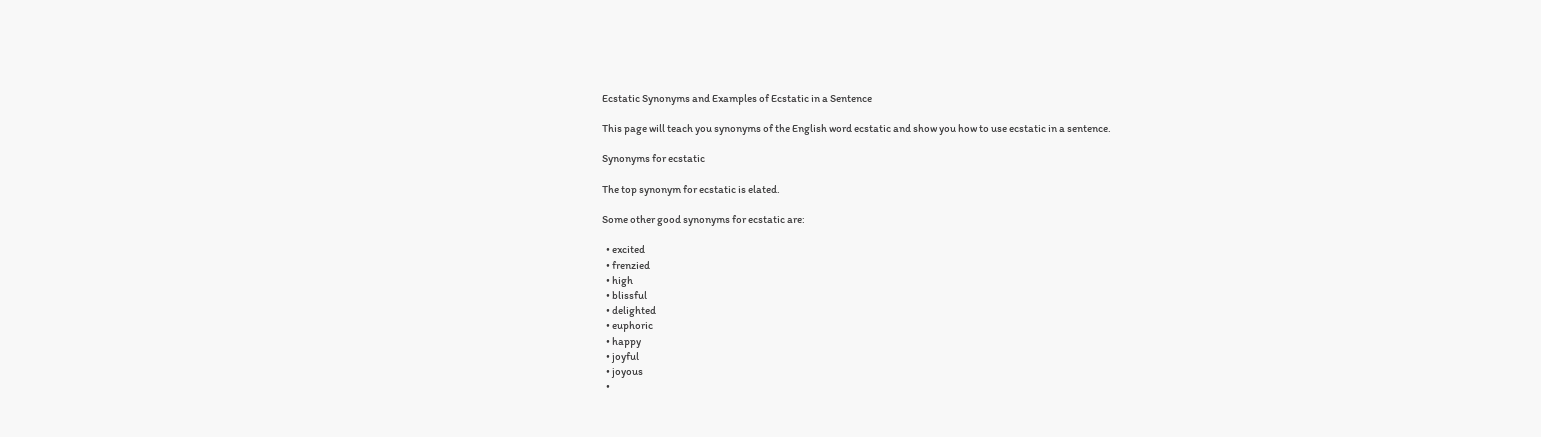Ecstatic Synonyms and Examples of Ecstatic in a Sentence

This page will teach you synonyms of the English word ecstatic and show you how to use ecstatic in a sentence.

Synonyms for ecstatic

The top synonym for ecstatic is elated.

Some other good synonyms for ecstatic are:

  • excited
  • frenzied
  • high
  • blissful
  • delighted
  • euphoric
  • happy
  • joyful
  • joyous
  •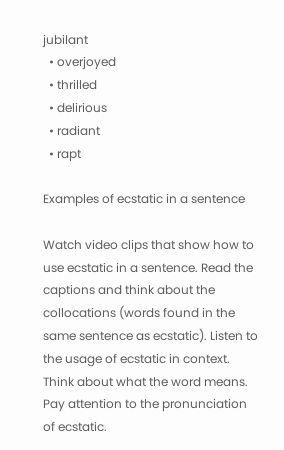jubilant
  • overjoyed
  • thrilled
  • delirious
  • radiant
  • rapt

Examples of ecstatic in a sentence

Watch video clips that show how to use ecstatic in a sentence. Read the captions and think about the collocations (words found in the same sentence as ecstatic). Listen to the usage of ecstatic in context. Think about what the word means. Pay attention to the pronunciation of ecstatic.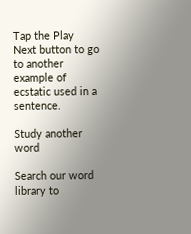Tap the Play Next button to go to another example of ecstatic used in a sentence.

Study another word

Search our word library to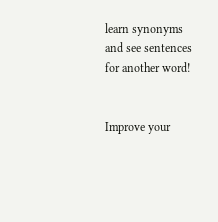learn synonyms and see sentences for another word!


Improve your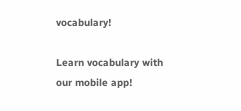vocabulary!

Learn vocabulary with our mobile app!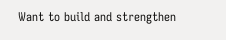Want to build and strengthen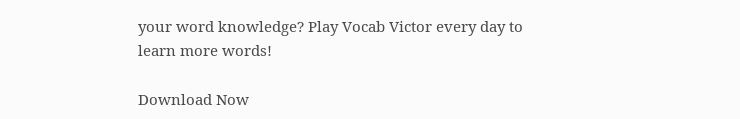your word knowledge? Play Vocab Victor every day to learn more words!

Download Now